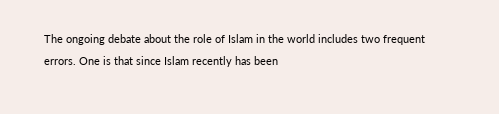The ongoing debate about the role of Islam in the world includes two frequent errors. One is that since Islam recently has been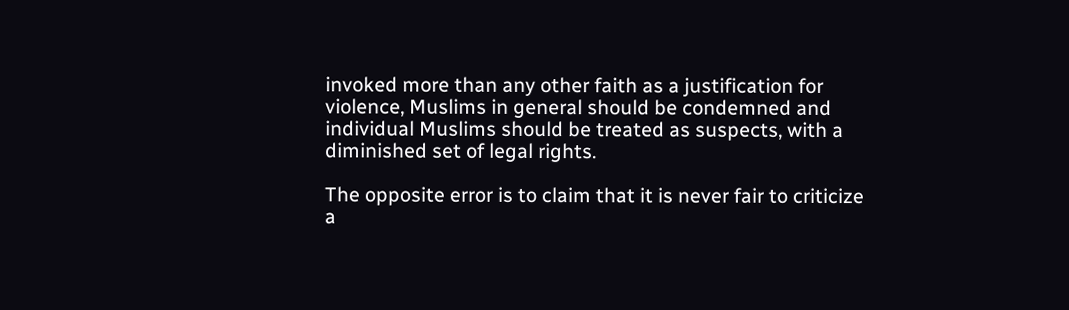invoked more than any other faith as a justification for violence, Muslims in general should be condemned and individual Muslims should be treated as suspects, with a diminished set of legal rights.

The opposite error is to claim that it is never fair to criticize a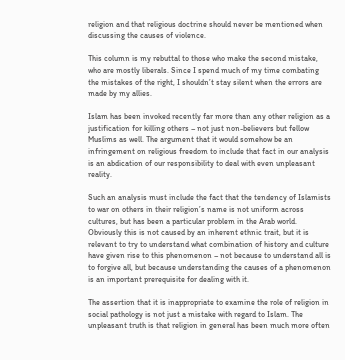religion and that religious doctrine should never be mentioned when discussing the causes of violence.

This column is my rebuttal to those who make the second mistake, who are mostly liberals. Since I spend much of my time combating the mistakes of the right, I shouldn’t stay silent when the errors are made by my allies.

Islam has been invoked recently far more than any other religion as a justification for killing others – not just non-believers but fellow Muslims as well. The argument that it would somehow be an infringement on religious freedom to include that fact in our analysis is an abdication of our responsibility to deal with even unpleasant reality.

Such an analysis must include the fact that the tendency of Islamists to war on others in their religion’s name is not uniform across cultures, but has been a particular problem in the Arab world. Obviously this is not caused by an inherent ethnic trait, but it is relevant to try to understand what combination of history and culture have given rise to this phenomenon – not because to understand all is to forgive all, but because understanding the causes of a phenomenon is an important prerequisite for dealing with it.

The assertion that it is inappropriate to examine the role of religion in social pathology is not just a mistake with regard to Islam. The unpleasant truth is that religion in general has been much more often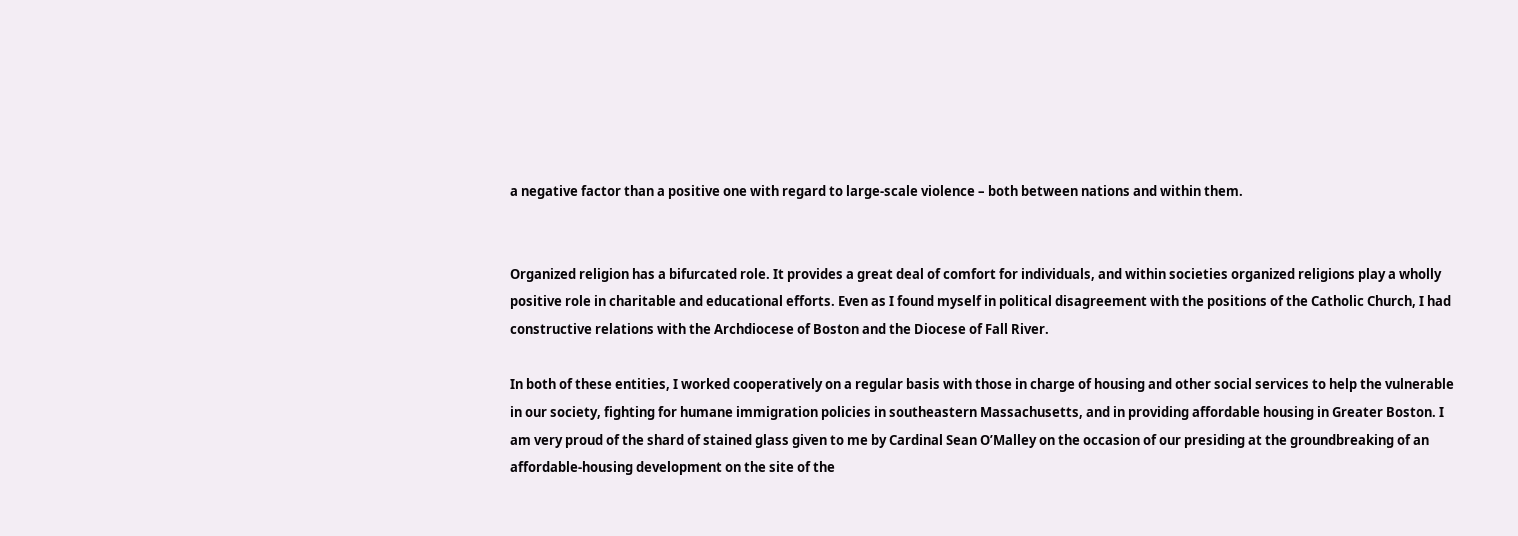a negative factor than a positive one with regard to large-scale violence – both between nations and within them.


Organized religion has a bifurcated role. It provides a great deal of comfort for individuals, and within societies organized religions play a wholly positive role in charitable and educational efforts. Even as I found myself in political disagreement with the positions of the Catholic Church, I had constructive relations with the Archdiocese of Boston and the Diocese of Fall River.

In both of these entities, I worked cooperatively on a regular basis with those in charge of housing and other social services to help the vulnerable in our society, fighting for humane immigration policies in southeastern Massachusetts, and in providing affordable housing in Greater Boston. I am very proud of the shard of stained glass given to me by Cardinal Sean O’Malley on the occasion of our presiding at the groundbreaking of an affordable-housing development on the site of the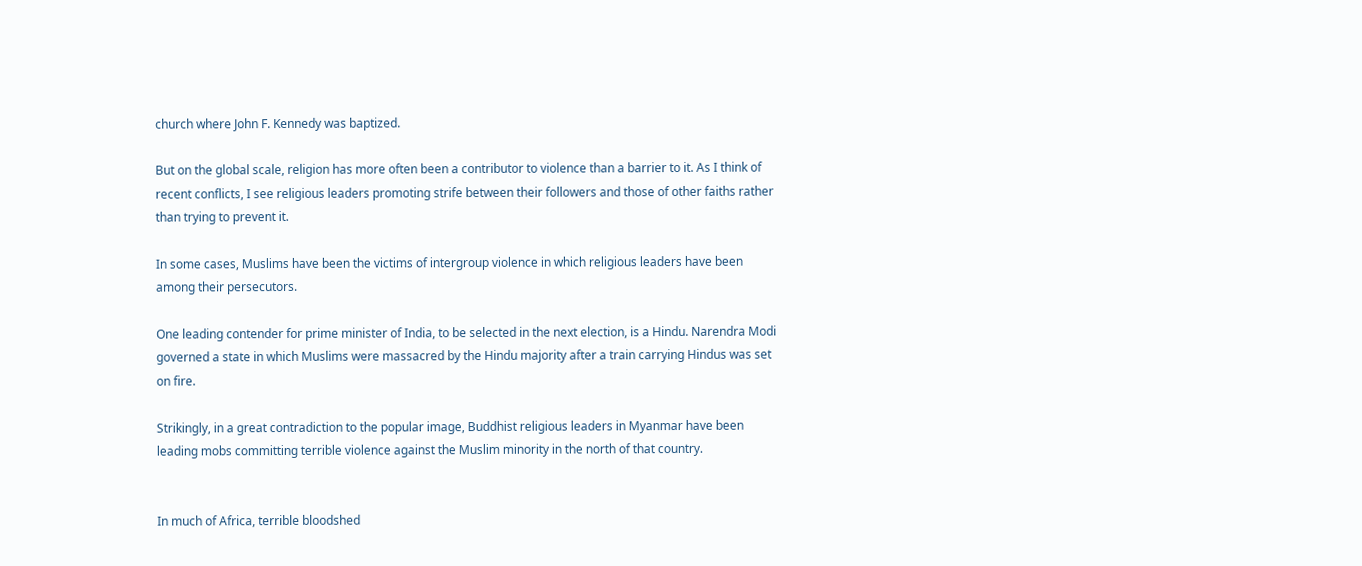church where John F. Kennedy was baptized.

But on the global scale, religion has more often been a contributor to violence than a barrier to it. As I think of recent conflicts, I see religious leaders promoting strife between their followers and those of other faiths rather than trying to prevent it.

In some cases, Muslims have been the victims of intergroup violence in which religious leaders have been among their persecutors.

One leading contender for prime minister of India, to be selected in the next election, is a Hindu. Narendra Modi governed a state in which Muslims were massacred by the Hindu majority after a train carrying Hindus was set on fire.

Strikingly, in a great contradiction to the popular image, Buddhist religious leaders in Myanmar have been leading mobs committing terrible violence against the Muslim minority in the north of that country.


In much of Africa, terrible bloodshed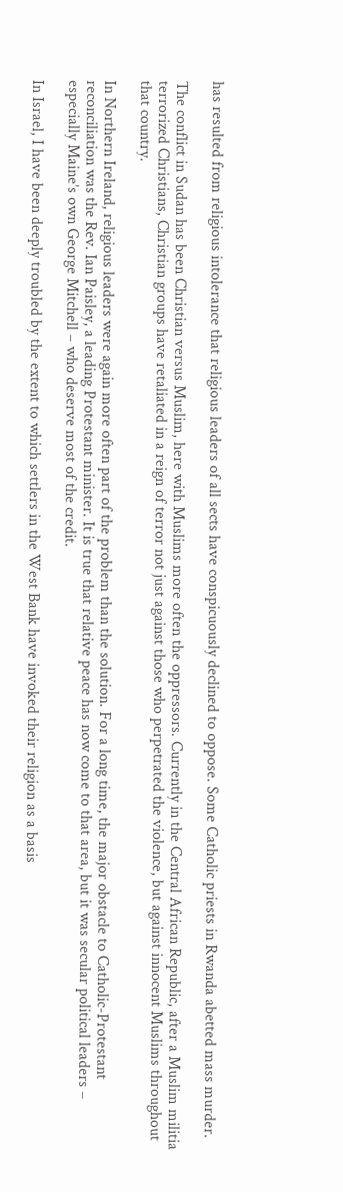has resulted from religious intolerance that religious leaders of all sects have conspicuously declined to oppose. Some Catholic priests in Rwanda abetted mass murder.

The conflict in Sudan has been Christian versus Muslim, here with Muslims more often the oppressors. Currently in the Central African Republic, after a Muslim militia terrorized Christians, Christian groups have retaliated in a reign of terror not just against those who perpetrated the violence, but against innocent Muslims throughout that country.

In Northern Ireland, religious leaders were again more often part of the problem than the solution. For a long time, the major obstacle to Catholic-Protestant reconciliation was the Rev. Ian Paisley, a leading Protestant minister. It is true that relative peace has now come to that area, but it was secular political leaders – especially Maine’s own George Mitchell – who deserve most of the credit.

In Israel, I have been deeply troubled by the extent to which settlers in the West Bank have invoked their religion as a basis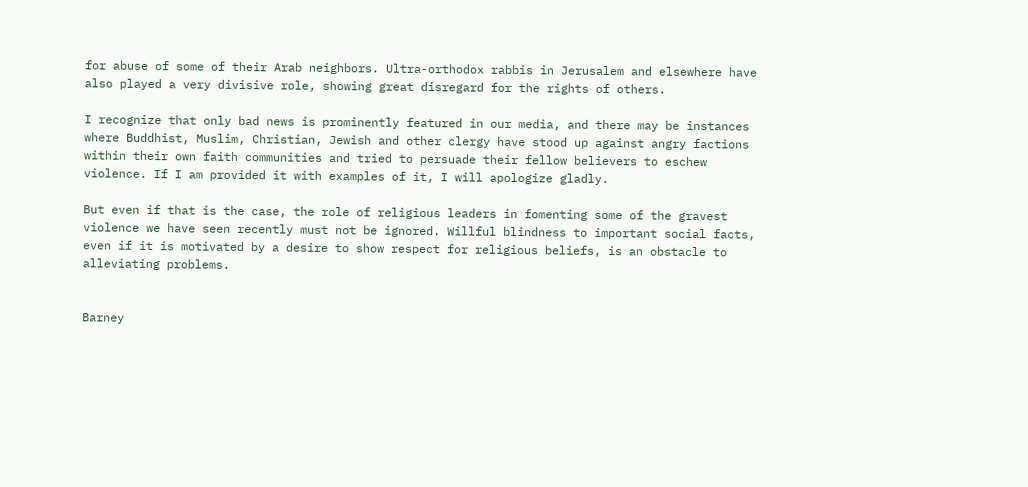for abuse of some of their Arab neighbors. Ultra-orthodox rabbis in Jerusalem and elsewhere have also played a very divisive role, showing great disregard for the rights of others.

I recognize that only bad news is prominently featured in our media, and there may be instances where Buddhist, Muslim, Christian, Jewish and other clergy have stood up against angry factions within their own faith communities and tried to persuade their fellow believers to eschew violence. If I am provided it with examples of it, I will apologize gladly.

But even if that is the case, the role of religious leaders in fomenting some of the gravest violence we have seen recently must not be ignored. Willful blindness to important social facts, even if it is motivated by a desire to show respect for religious beliefs, is an obstacle to alleviating problems.


Barney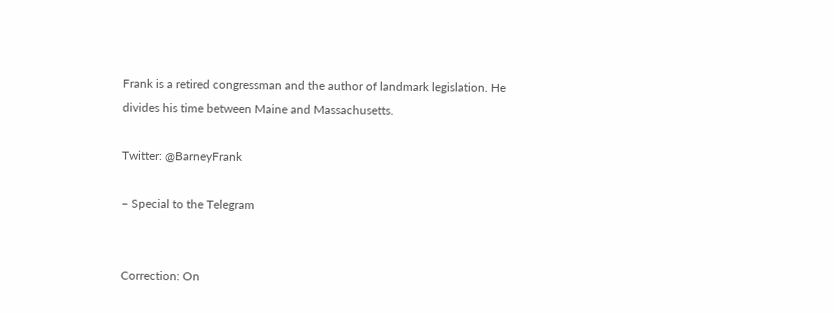Frank is a retired congressman and the author of landmark legislation. He divides his time between Maine and Massachusetts.

Twitter: @BarneyFrank

– Special to the Telegram


Correction: On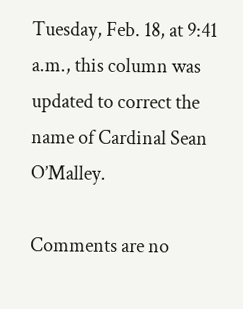Tuesday, Feb. 18, at 9:41 a.m., this column was updated to correct the name of Cardinal Sean O’Malley.

Comments are no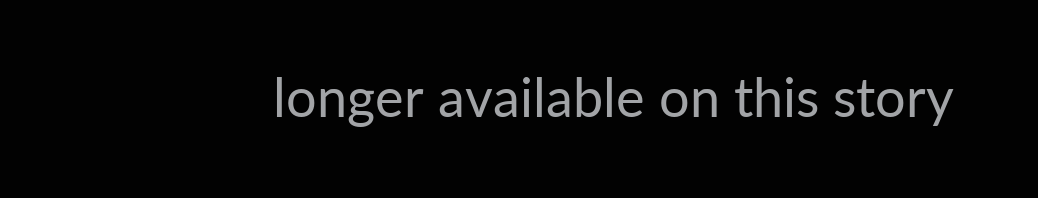longer available on this story